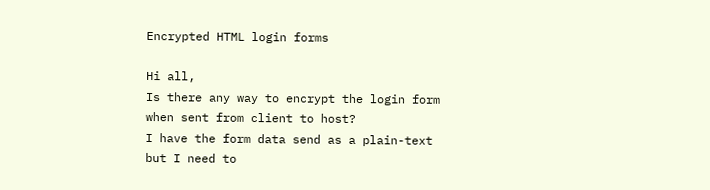Encrypted HTML login forms

Hi all,
Is there any way to encrypt the login form when sent from client to host?
I have the form data send as a plain-text but I need to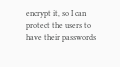encrypt it, so I can protect the users to have their passwords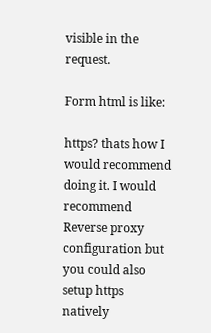visible in the request.

Form html is like:

https? thats how I would recommend doing it. I would recommend Reverse proxy configuration but you could also setup https natively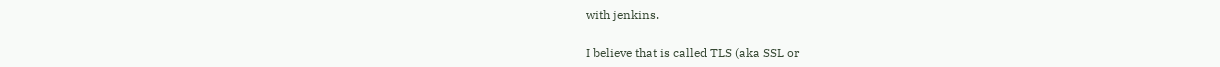with jenkins.

I believe that is called TLS (aka SSL or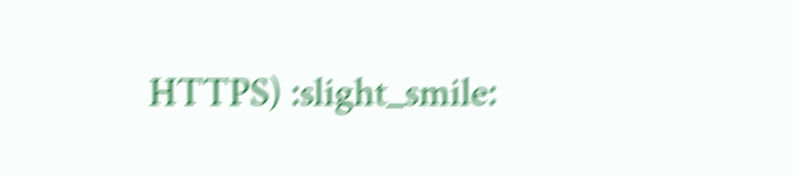HTTPS) :slight_smile: